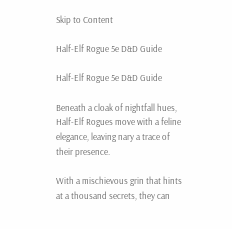Skip to Content

Half-Elf Rogue 5e D&D Guide

Half-Elf Rogue 5e D&D Guide

Beneath a cloak of nightfall hues, Half-Elf Rogues move with a feline elegance, leaving nary a trace of their presence.

With a mischievous grin that hints at a thousand secrets, they can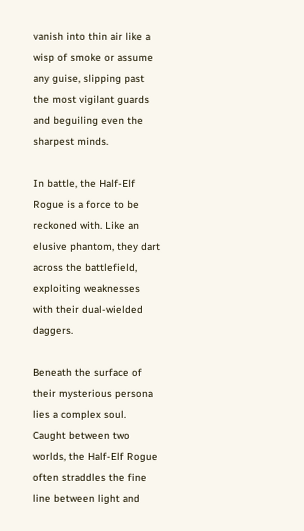vanish into thin air like a wisp of smoke or assume any guise, slipping past the most vigilant guards and beguiling even the sharpest minds.

In battle, the Half-Elf Rogue is a force to be reckoned with. Like an elusive phantom, they dart across the battlefield, exploiting weaknesses with their dual-wielded daggers.

Beneath the surface of their mysterious persona lies a complex soul. Caught between two worlds, the Half-Elf Rogue often straddles the fine line between light and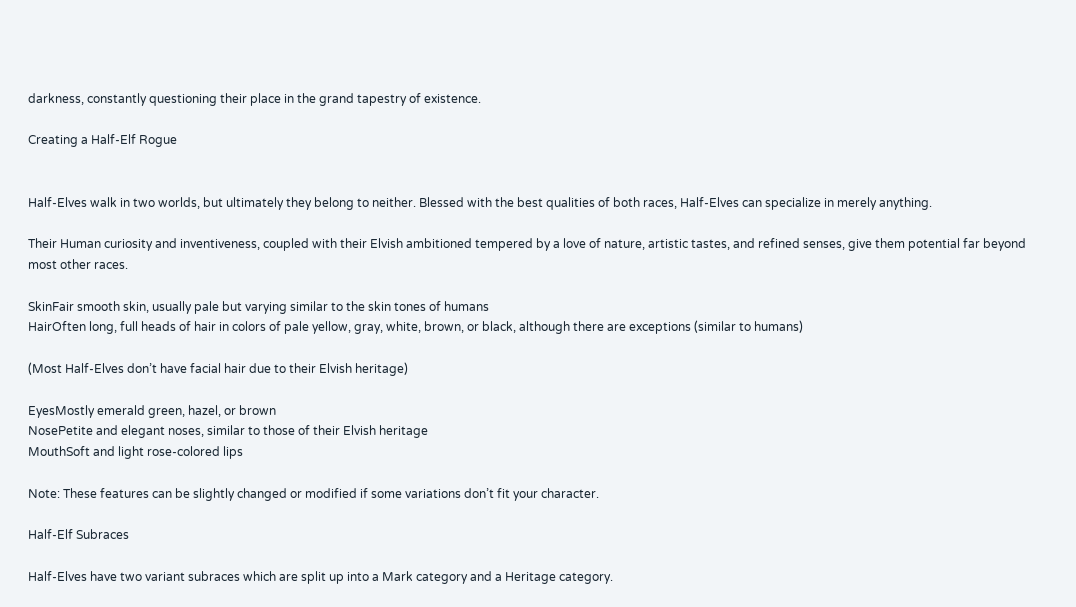darkness, constantly questioning their place in the grand tapestry of existence.

Creating a Half-Elf Rogue


Half-Elves walk in two worlds, but ultimately they belong to neither. Blessed with the best qualities of both races, Half-Elves can specialize in merely anything.

Their Human curiosity and inventiveness, coupled with their Elvish ambitioned tempered by a love of nature, artistic tastes, and refined senses, give them potential far beyond most other races.

SkinFair smooth skin, usually pale but varying similar to the skin tones of humans
HairOften long, full heads of hair in colors of pale yellow, gray, white, brown, or black, although there are exceptions (similar to humans)

(Most Half-Elves don’t have facial hair due to their Elvish heritage)

EyesMostly emerald green, hazel, or brown
NosePetite and elegant noses, similar to those of their Elvish heritage
MouthSoft and light rose-colored lips

Note: These features can be slightly changed or modified if some variations don’t fit your character.

Half-Elf Subraces

Half-Elves have two variant subraces which are split up into a Mark category and a Heritage category.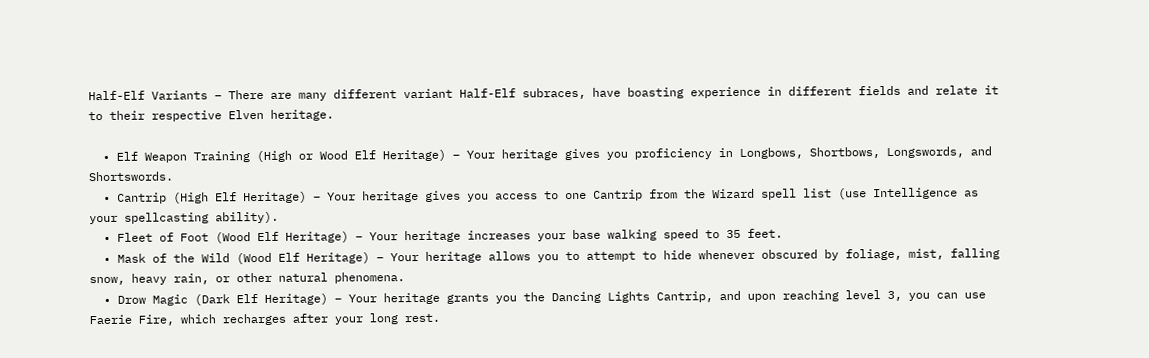Half-Elf Variants – There are many different variant Half-Elf subraces, have boasting experience in different fields and relate it to their respective Elven heritage.

  • Elf Weapon Training (High or Wood Elf Heritage) – Your heritage gives you proficiency in Longbows, Shortbows, Longswords, and Shortswords.
  • Cantrip (High Elf Heritage) – Your heritage gives you access to one Cantrip from the Wizard spell list (use Intelligence as your spellcasting ability).
  • Fleet of Foot (Wood Elf Heritage) – Your heritage increases your base walking speed to 35 feet.
  • Mask of the Wild (Wood Elf Heritage) – Your heritage allows you to attempt to hide whenever obscured by foliage, mist, falling snow, heavy rain, or other natural phenomena.
  • Drow Magic (Dark Elf Heritage) – Your heritage grants you the Dancing Lights Cantrip, and upon reaching level 3, you can use Faerie Fire, which recharges after your long rest.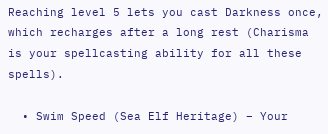Reaching level 5 lets you cast Darkness once, which recharges after a long rest (Charisma is your spellcasting ability for all these spells).

  • Swim Speed (Sea Elf Heritage) – Your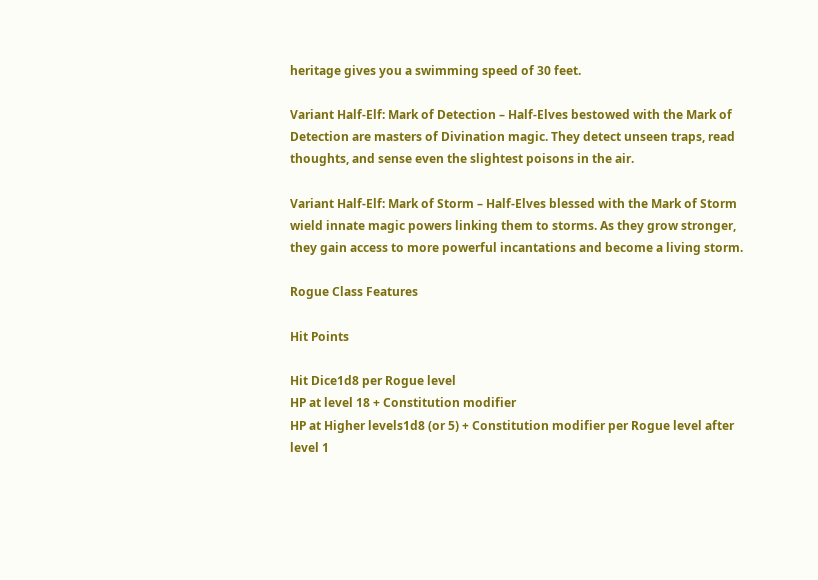heritage gives you a swimming speed of 30 feet.

Variant Half-Elf: Mark of Detection – Half-Elves bestowed with the Mark of Detection are masters of Divination magic. They detect unseen traps, read thoughts, and sense even the slightest poisons in the air.

Variant Half-Elf: Mark of Storm – Half-Elves blessed with the Mark of Storm wield innate magic powers linking them to storms. As they grow stronger, they gain access to more powerful incantations and become a living storm.

Rogue Class Features

Hit Points

Hit Dice1d8 per Rogue level
HP at level 18 + Constitution modifier
HP at Higher levels1d8 (or 5) + Constitution modifier per Rogue level after level 1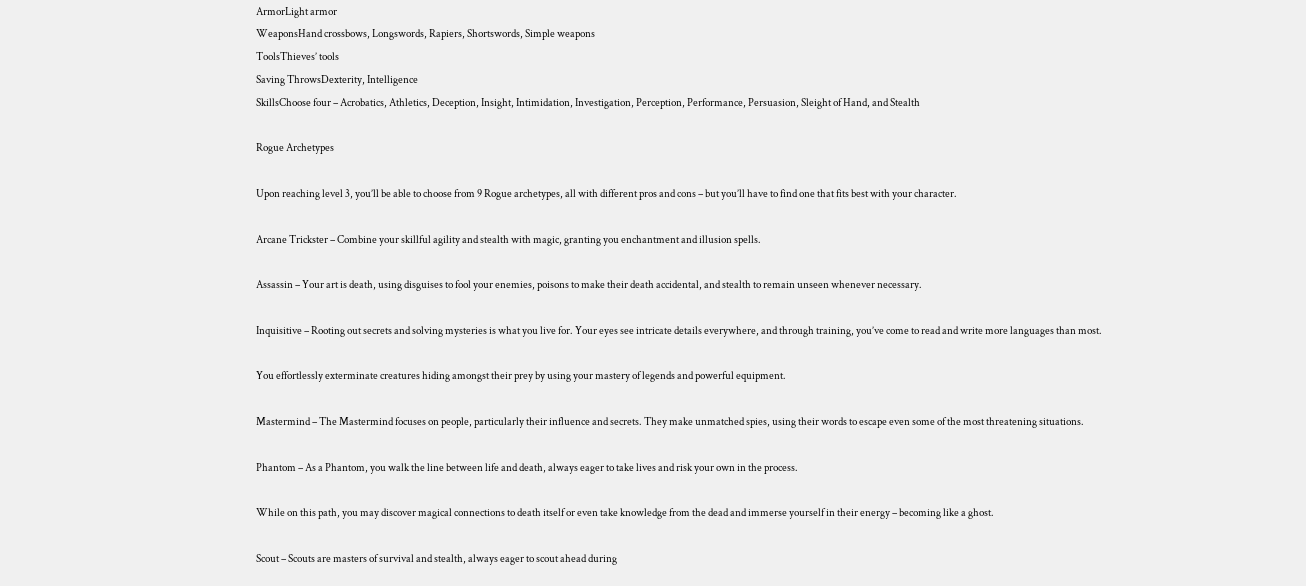ArmorLight armor
WeaponsHand crossbows, Longswords, Rapiers, Shortswords, Simple weapons
ToolsThieves’ tools
Saving ThrowsDexterity, Intelligence
SkillsChoose four – Acrobatics, Athletics, Deception, Insight, Intimidation, Investigation, Perception, Performance, Persuasion, Sleight of Hand, and Stealth

Rogue Archetypes

Upon reaching level 3, you’ll be able to choose from 9 Rogue archetypes, all with different pros and cons – but you’ll have to find one that fits best with your character.

Arcane Trickster – Combine your skillful agility and stealth with magic, granting you enchantment and illusion spells.

Assassin – Your art is death, using disguises to fool your enemies, poisons to make their death accidental, and stealth to remain unseen whenever necessary.

Inquisitive – Rooting out secrets and solving mysteries is what you live for. Your eyes see intricate details everywhere, and through training, you’ve come to read and write more languages than most.

You effortlessly exterminate creatures hiding amongst their prey by using your mastery of legends and powerful equipment.

Mastermind – The Mastermind focuses on people, particularly their influence and secrets. They make unmatched spies, using their words to escape even some of the most threatening situations.

Phantom – As a Phantom, you walk the line between life and death, always eager to take lives and risk your own in the process.

While on this path, you may discover magical connections to death itself or even take knowledge from the dead and immerse yourself in their energy – becoming like a ghost.

Scout – Scouts are masters of survival and stealth, always eager to scout ahead during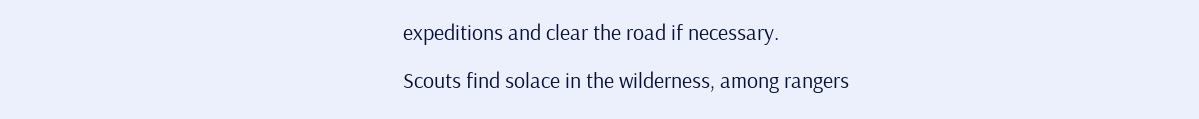expeditions and clear the road if necessary.

Scouts find solace in the wilderness, among rangers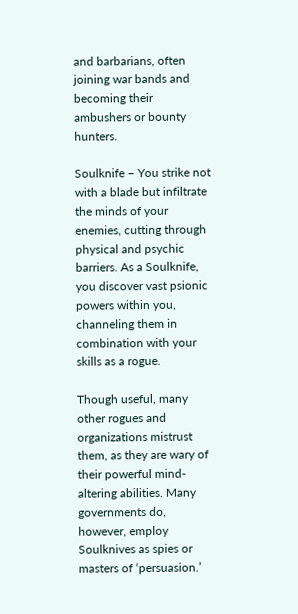and barbarians, often joining war bands and becoming their ambushers or bounty hunters.

Soulknife – You strike not with a blade but infiltrate the minds of your enemies, cutting through physical and psychic barriers. As a Soulknife, you discover vast psionic powers within you, channeling them in combination with your skills as a rogue.

Though useful, many other rogues and organizations mistrust them, as they are wary of their powerful mind-altering abilities. Many governments do, however, employ Soulknives as spies or masters of ‘persuasion.’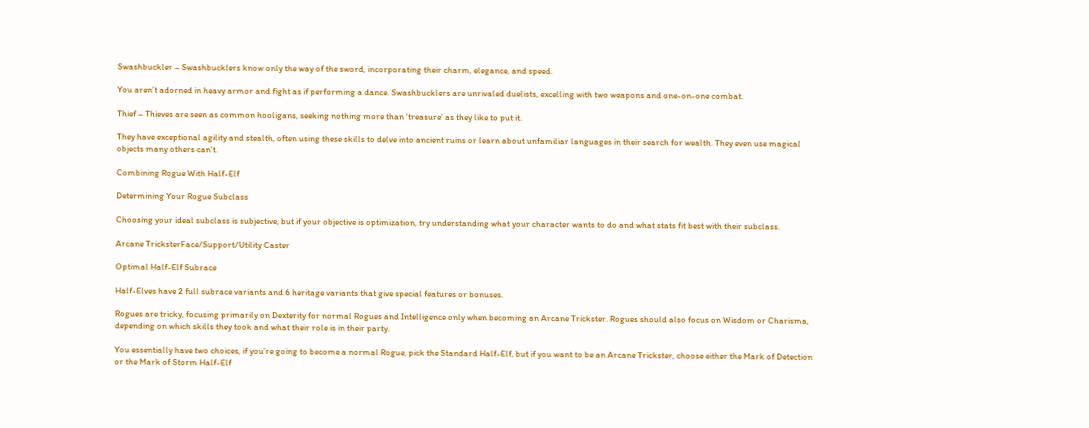Swashbuckler – Swashbucklers know only the way of the sword, incorporating their charm, elegance, and speed.

You aren’t adorned in heavy armor and fight as if performing a dance. Swashbucklers are unrivaled duelists, excelling with two weapons and one-on-one combat.

Thief – Thieves are seen as common hooligans, seeking nothing more than ‘treasure’ as they like to put it.

They have exceptional agility and stealth, often using these skills to delve into ancient ruins or learn about unfamiliar languages in their search for wealth. They even use magical objects many others can’t.

Combining Rogue With Half-Elf

Determining Your Rogue Subclass

Choosing your ideal subclass is subjective, but if your objective is optimization, try understanding what your character wants to do and what stats fit best with their subclass.

Arcane TricksterFace/Support/Utility Caster

Optimal Half-Elf Subrace

Half-Elves have 2 full subrace variants and 6 heritage variants that give special features or bonuses.

Rogues are tricky, focusing primarily on Dexterity for normal Rogues and Intelligence only when becoming an Arcane Trickster. Rogues should also focus on Wisdom or Charisma, depending on which skills they took and what their role is in their party.

You essentially have two choices, if you’re going to become a normal Rogue, pick the Standard Half-Elf, but if you want to be an Arcane Trickster, choose either the Mark of Detection or the Mark of Storm Half-Elf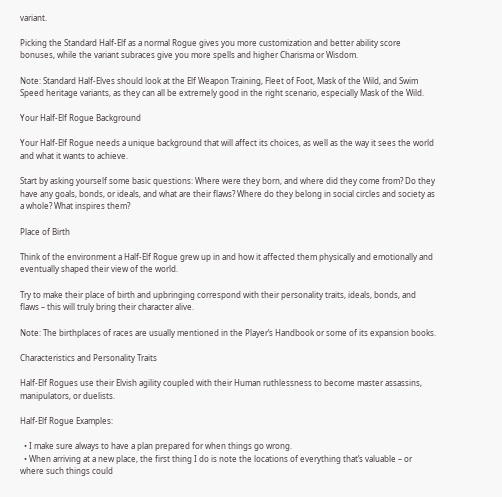variant.

Picking the Standard Half-Elf as a normal Rogue gives you more customization and better ability score bonuses, while the variant subraces give you more spells and higher Charisma or Wisdom.

Note: Standard Half-Elves should look at the Elf Weapon Training, Fleet of Foot, Mask of the Wild, and Swim Speed heritage variants, as they can all be extremely good in the right scenario, especially Mask of the Wild.

Your Half-Elf Rogue Background

Your Half-Elf Rogue needs a unique background that will affect its choices, as well as the way it sees the world and what it wants to achieve.

Start by asking yourself some basic questions: Where were they born, and where did they come from? Do they have any goals, bonds, or ideals, and what are their flaws? Where do they belong in social circles and society as a whole? What inspires them?

Place of Birth

Think of the environment a Half-Elf Rogue grew up in and how it affected them physically and emotionally and eventually shaped their view of the world.

Try to make their place of birth and upbringing correspond with their personality traits, ideals, bonds, and flaws – this will truly bring their character alive.

Note: The birthplaces of races are usually mentioned in the Player’s Handbook or some of its expansion books.

Characteristics and Personality Traits

Half-Elf Rogues use their Elvish agility coupled with their Human ruthlessness to become master assassins, manipulators, or duelists.

Half-Elf Rogue Examples:

  • I make sure always to have a plan prepared for when things go wrong.
  • When arriving at a new place, the first thing I do is note the locations of everything that’s valuable – or where such things could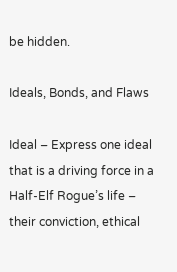be hidden.

Ideals, Bonds, and Flaws

Ideal – Express one ideal that is a driving force in a Half-Elf Rogue’s life – their conviction, ethical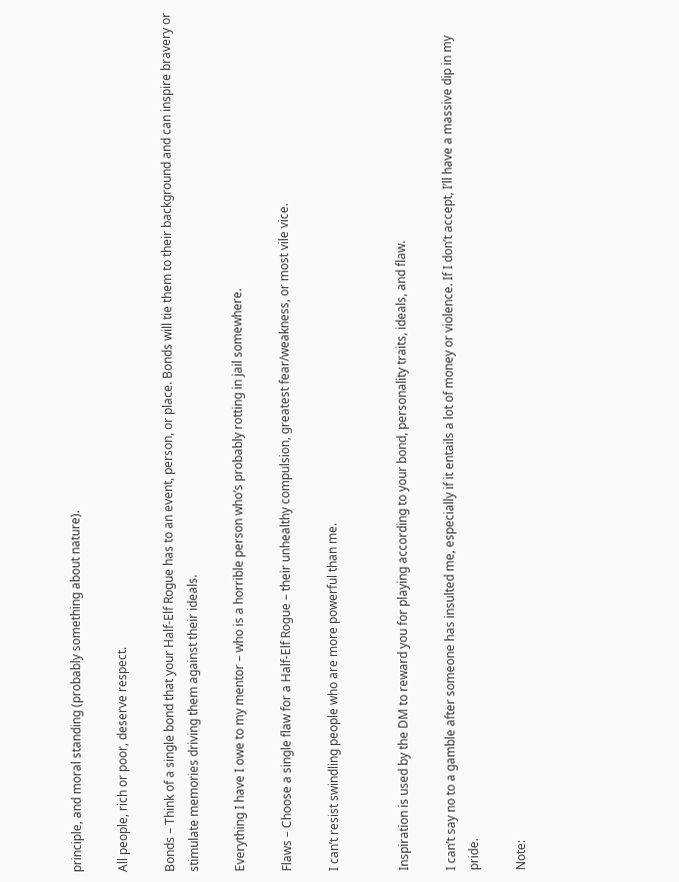principle, and moral standing (probably something about nature).

All people, rich or poor, deserve respect.

Bonds – Think of a single bond that your Half-Elf Rogue has to an event, person, or place. Bonds will tie them to their background and can inspire bravery or stimulate memories driving them against their ideals.

Everything I have I owe to my mentor – who is a horrible person who’s probably rotting in jail somewhere.

Flaws – Choose a single flaw for a Half-Elf Rogue – their unhealthy compulsion, greatest fear/weakness, or most vile vice.

I can’t resist swindling people who are more powerful than me.


Inspiration is used by the DM to reward you for playing according to your bond, personality traits, ideals, and flaw.

I can’t say no to a gamble after someone has insulted me, especially if it entails a lot of money or violence. If I don’t accept, I’ll have a massive dip in my pride.

Note: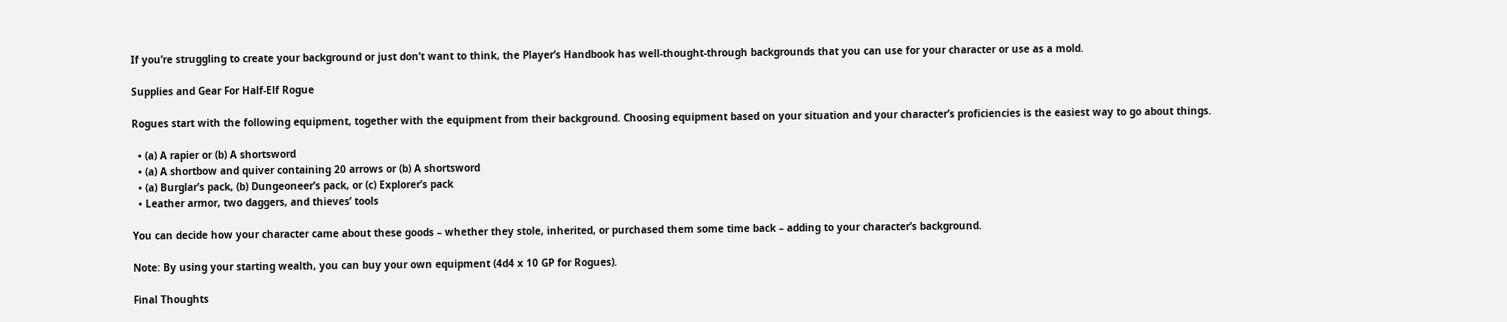If you’re struggling to create your background or just don’t want to think, the Player’s Handbook has well-thought-through backgrounds that you can use for your character or use as a mold.

Supplies and Gear For Half-Elf Rogue

Rogues start with the following equipment, together with the equipment from their background. Choosing equipment based on your situation and your character’s proficiencies is the easiest way to go about things.

  • (a) A rapier or (b) A shortsword
  • (a) A shortbow and quiver containing 20 arrows or (b) A shortsword
  • (a) Burglar’s pack, (b) Dungeoneer’s pack, or (c) Explorer’s pack
  • Leather armor, two daggers, and thieves’ tools

You can decide how your character came about these goods – whether they stole, inherited, or purchased them some time back – adding to your character’s background.

Note: By using your starting wealth, you can buy your own equipment (4d4 x 10 GP for Rogues).

Final Thoughts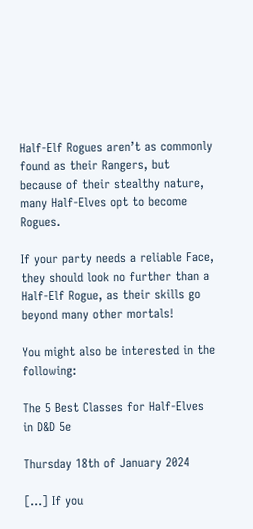Half-Elf Rogues aren’t as commonly found as their Rangers, but because of their stealthy nature, many Half-Elves opt to become Rogues.

If your party needs a reliable Face, they should look no further than a Half-Elf Rogue, as their skills go beyond many other mortals!

You might also be interested in the following:

The 5 Best Classes for Half-Elves in D&D 5e

Thursday 18th of January 2024

[…] If you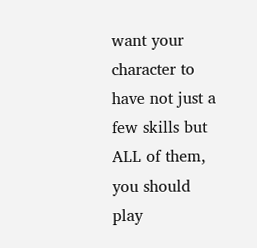want your character to have not just a few skills but ALL of them, you should play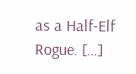as a Half-Elf Rogue. […]